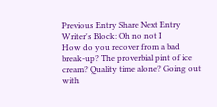Previous Entry Share Next Entry
Writer's Block: Oh no not I
How do you recover from a bad break-up? The proverbial pint of ice cream? Quality time alone? Going out with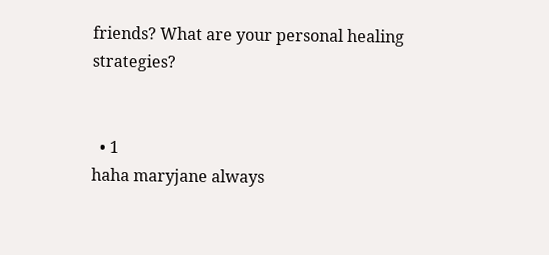friends? What are your personal healing strategies?


  • 1
haha maryjane always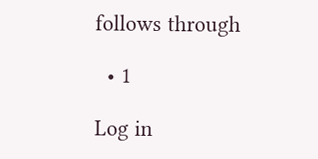follows through

  • 1

Log in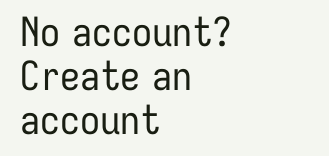No account? Create an account